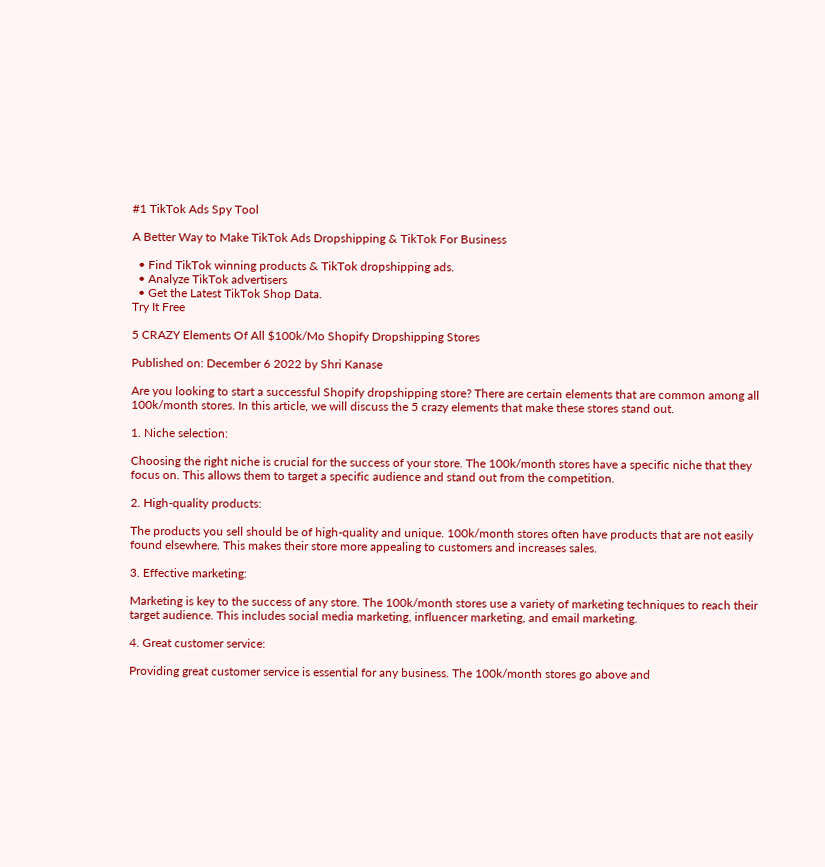#1 TikTok Ads Spy Tool

A Better Way to Make TikTok Ads Dropshipping & TikTok For Business

  • Find TikTok winning products & TikTok dropshipping ads.
  • Analyze TikTok advertisers
  • Get the Latest TikTok Shop Data.
Try It Free

5 CRAZY Elements Of All $100k/Mo Shopify Dropshipping Stores

Published on: December 6 2022 by Shri Kanase

Are you looking to start a successful Shopify dropshipping store? There are certain elements that are common among all 100k/month stores. In this article, we will discuss the 5 crazy elements that make these stores stand out.

1. Niche selection:

Choosing the right niche is crucial for the success of your store. The 100k/month stores have a specific niche that they focus on. This allows them to target a specific audience and stand out from the competition.

2. High-quality products:

The products you sell should be of high-quality and unique. 100k/month stores often have products that are not easily found elsewhere. This makes their store more appealing to customers and increases sales.

3. Effective marketing:

Marketing is key to the success of any store. The 100k/month stores use a variety of marketing techniques to reach their target audience. This includes social media marketing, influencer marketing, and email marketing.

4. Great customer service:

Providing great customer service is essential for any business. The 100k/month stores go above and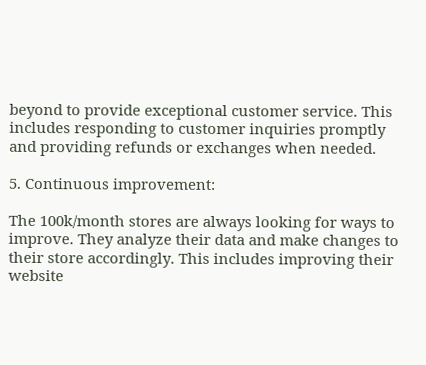beyond to provide exceptional customer service. This includes responding to customer inquiries promptly and providing refunds or exchanges when needed.

5. Continuous improvement:

The 100k/month stores are always looking for ways to improve. They analyze their data and make changes to their store accordingly. This includes improving their website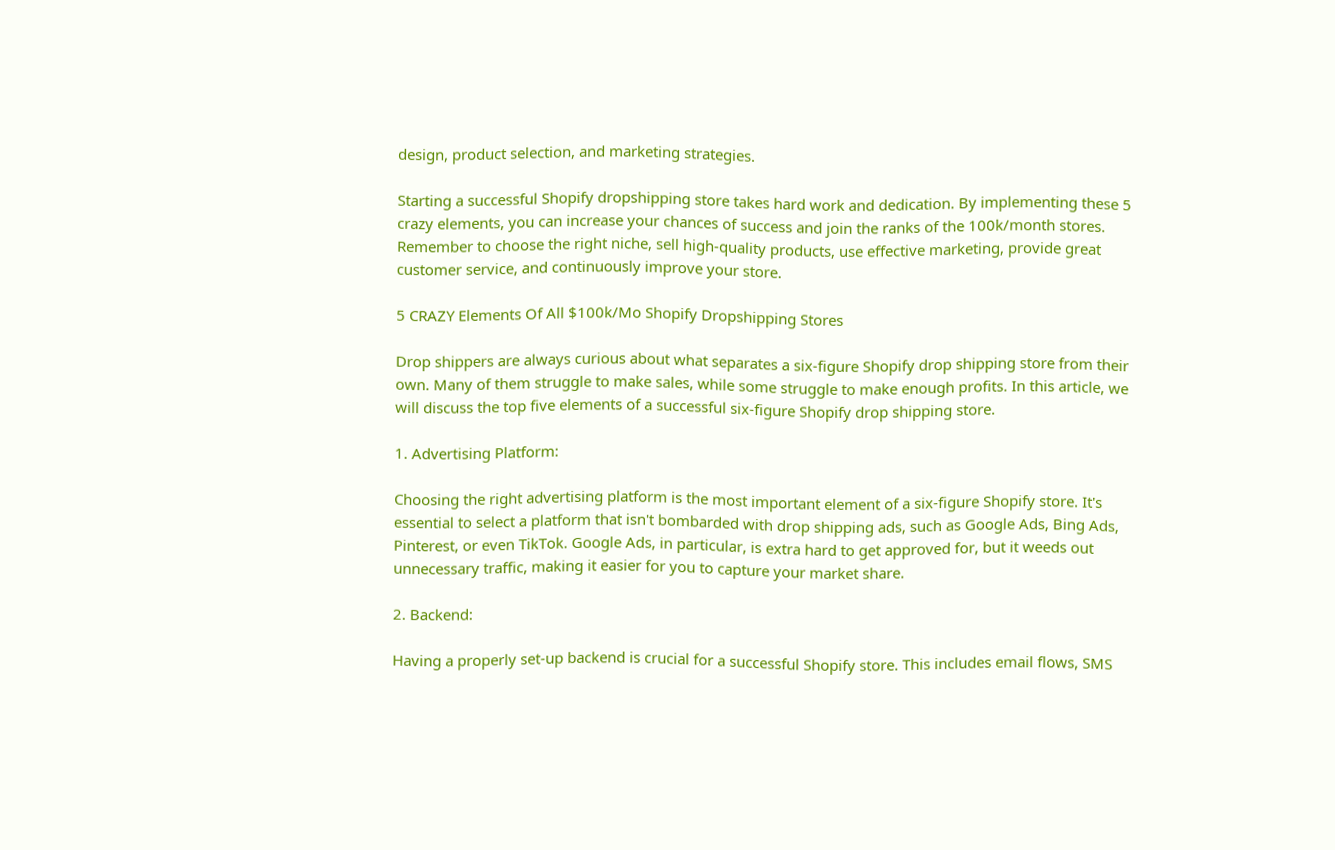design, product selection, and marketing strategies.

Starting a successful Shopify dropshipping store takes hard work and dedication. By implementing these 5 crazy elements, you can increase your chances of success and join the ranks of the 100k/month stores. Remember to choose the right niche, sell high-quality products, use effective marketing, provide great customer service, and continuously improve your store.

5 CRAZY Elements Of All $100k/Mo Shopify Dropshipping Stores

Drop shippers are always curious about what separates a six-figure Shopify drop shipping store from their own. Many of them struggle to make sales, while some struggle to make enough profits. In this article, we will discuss the top five elements of a successful six-figure Shopify drop shipping store.

1. Advertising Platform:

Choosing the right advertising platform is the most important element of a six-figure Shopify store. It's essential to select a platform that isn't bombarded with drop shipping ads, such as Google Ads, Bing Ads, Pinterest, or even TikTok. Google Ads, in particular, is extra hard to get approved for, but it weeds out unnecessary traffic, making it easier for you to capture your market share.

2. Backend:

Having a properly set-up backend is crucial for a successful Shopify store. This includes email flows, SMS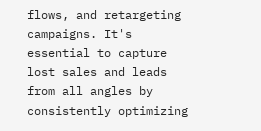flows, and retargeting campaigns. It's essential to capture lost sales and leads from all angles by consistently optimizing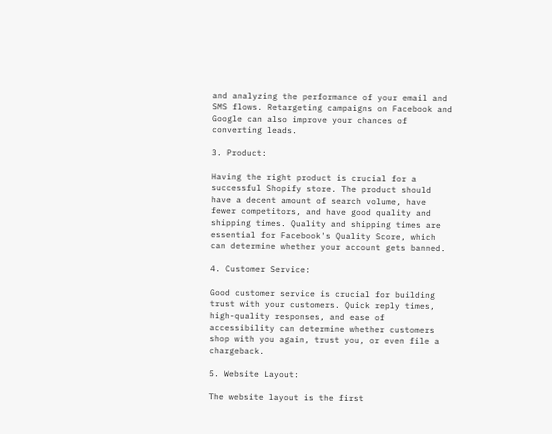and analyzing the performance of your email and SMS flows. Retargeting campaigns on Facebook and Google can also improve your chances of converting leads.

3. Product:

Having the right product is crucial for a successful Shopify store. The product should have a decent amount of search volume, have fewer competitors, and have good quality and shipping times. Quality and shipping times are essential for Facebook's Quality Score, which can determine whether your account gets banned.

4. Customer Service:

Good customer service is crucial for building trust with your customers. Quick reply times, high-quality responses, and ease of accessibility can determine whether customers shop with you again, trust you, or even file a chargeback.

5. Website Layout:

The website layout is the first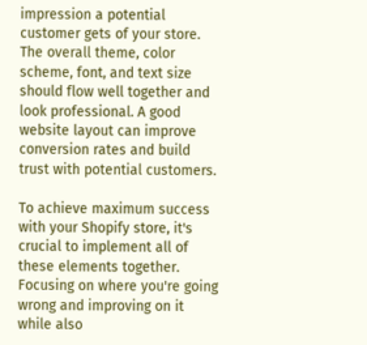impression a potential customer gets of your store. The overall theme, color scheme, font, and text size should flow well together and look professional. A good website layout can improve conversion rates and build trust with potential customers.

To achieve maximum success with your Shopify store, it's crucial to implement all of these elements together. Focusing on where you're going wrong and improving on it while also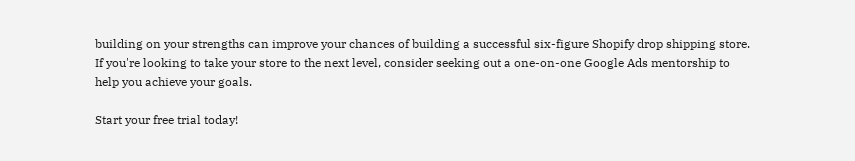building on your strengths can improve your chances of building a successful six-figure Shopify drop shipping store. If you're looking to take your store to the next level, consider seeking out a one-on-one Google Ads mentorship to help you achieve your goals.

Start your free trial today!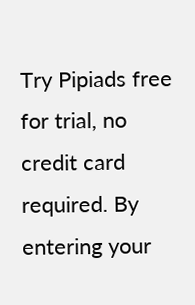Try Pipiads free for trial, no credit card required. By entering your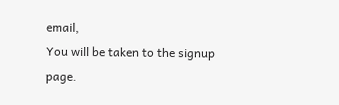email,
You will be taken to the signup page.